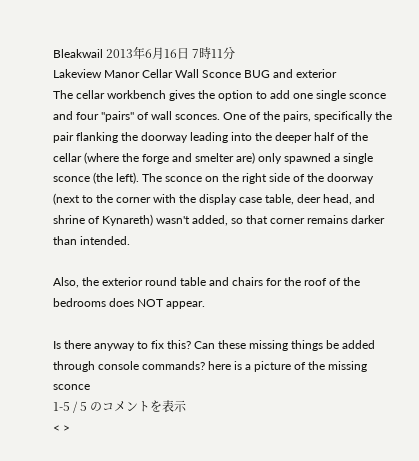Bleakwail 2013年6月16日 7時11分
Lakeview Manor Cellar Wall Sconce BUG and exterior
The cellar workbench gives the option to add one single sconce and four "pairs" of wall sconces. One of the pairs, specifically the pair flanking the doorway leading into the deeper half of the cellar (where the forge and smelter are) only spawned a single sconce (the left). The sconce on the right side of the doorway (next to the corner with the display case table, deer head, and shrine of Kynareth) wasn't added, so that corner remains darker than intended.

Also, the exterior round table and chairs for the roof of the bedrooms does NOT appear.

Is there anyway to fix this? Can these missing things be added through console commands? here is a picture of the missing sconce
1-5 / 5 のコメントを表示
< >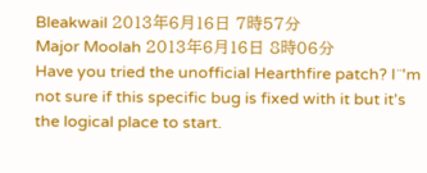Bleakwail 2013年6月16日 7時57分
Major Moolah 2013年6月16日 8時06分
Have you tried the unofficial Hearthfire patch? I¨'m not sure if this specific bug is fixed with it but it's the logical place to start.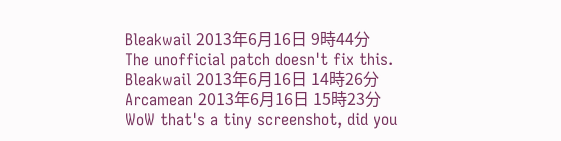Bleakwail 2013年6月16日 9時44分
The unofficial patch doesn't fix this.
Bleakwail 2013年6月16日 14時26分
Arcamean 2013年6月16日 15時23分
WoW that's a tiny screenshot, did you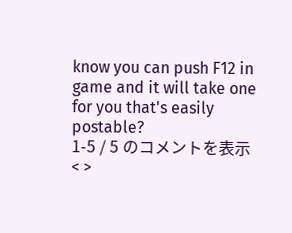know you can push F12 in game and it will take one for you that's easily postable?
1-5 / 5 のコメントを表示
< >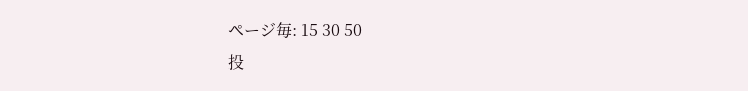ページ毎: 15 30 50
投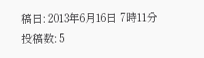稿日: 2013年6月16日 7時11分
投稿数: 5